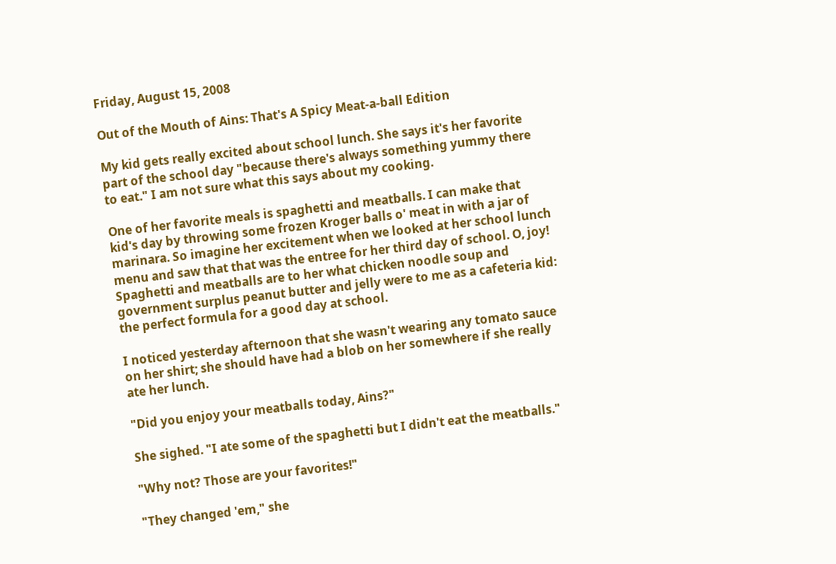Friday, August 15, 2008

Out of the Mouth of Ains: That's A Spicy Meat-a-ball Edition

My kid gets really excited about school lunch. She says it's her favorite part of the school day "because there's always something yummy there to eat." I am not sure what this says about my cooking.

One of her favorite meals is spaghetti and meatballs. I can make that kid's day by throwing some frozen Kroger balls o' meat in with a jar of marinara. So imagine her excitement when we looked at her school lunch menu and saw that that was the entree for her third day of school. O, joy! Spaghetti and meatballs are to her what chicken noodle soup and government surplus peanut butter and jelly were to me as a cafeteria kid: the perfect formula for a good day at school.

I noticed yesterday afternoon that she wasn't wearing any tomato sauce on her shirt; she should have had a blob on her somewhere if she really ate her lunch.

"Did you enjoy your meatballs today, Ains?"

She sighed. "I ate some of the spaghetti but I didn't eat the meatballs."

"Why not? Those are your favorites!"

"They changed 'em," she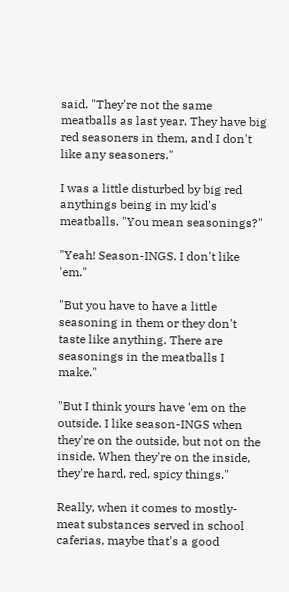said. "They're not the same meatballs as last year. They have big red seasoners in them, and I don't like any seasoners."

I was a little disturbed by big red anythings being in my kid's meatballs. "You mean seasonings?"

"Yeah! Season-INGS. I don't like 'em."

"But you have to have a little seasoning in them or they don't taste like anything. There are seasonings in the meatballs I make."

"But I think yours have 'em on the outside. I like season-INGS when they're on the outside, but not on the inside. When they're on the inside, they're hard, red, spicy things."

Really, when it comes to mostly-meat substances served in school caferias, maybe that's a good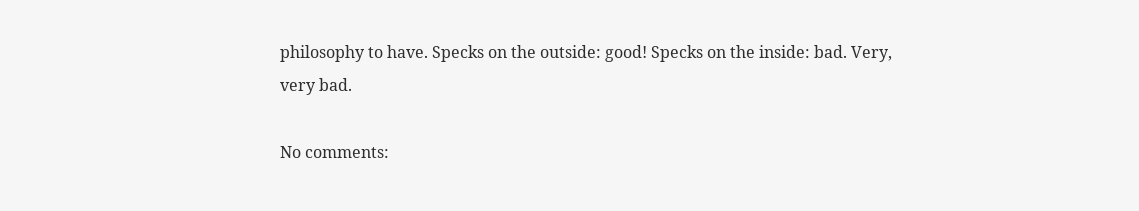philosophy to have. Specks on the outside: good! Specks on the inside: bad. Very, very bad.

No comments: